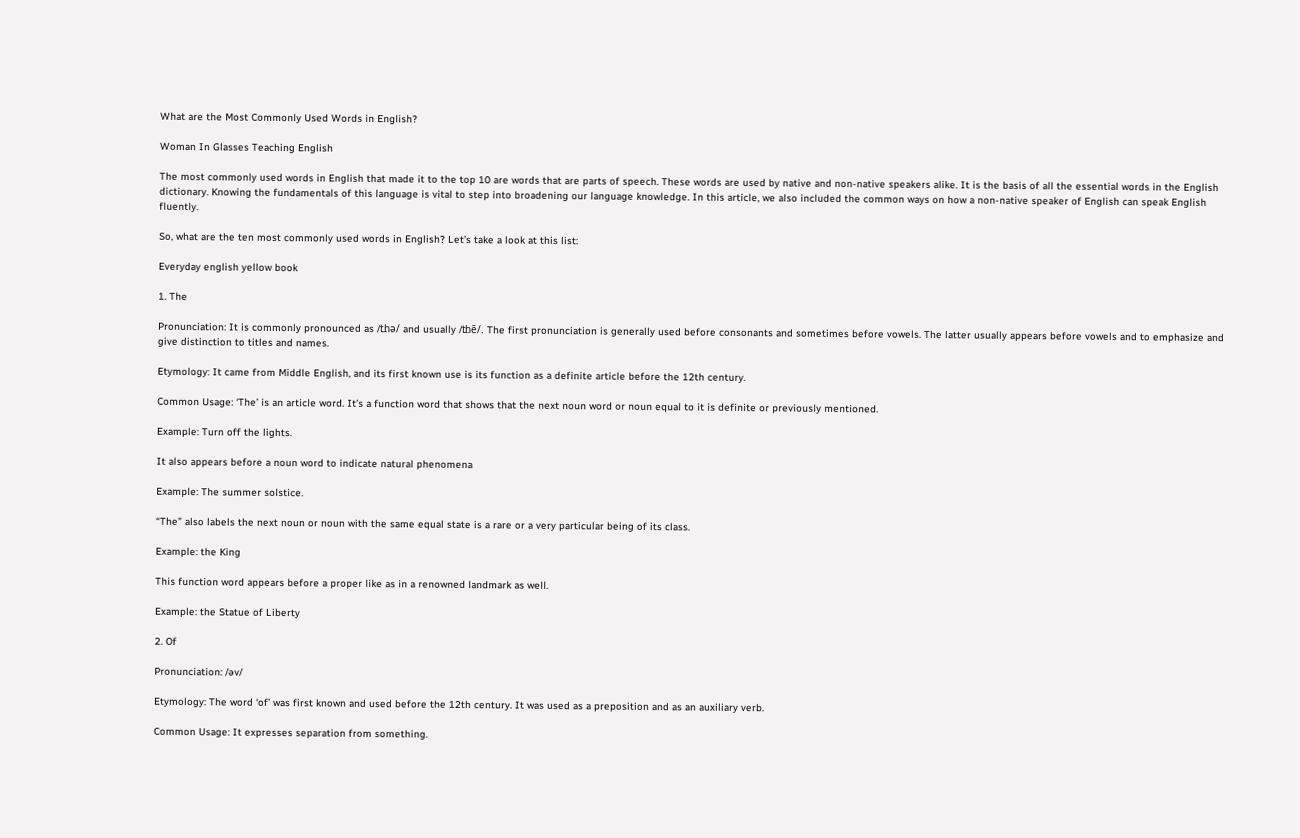What are the Most Commonly Used Words in English?

Woman In Glasses Teaching English

The most commonly used words in English that made it to the top 10 are words that are parts of speech. These words are used by native and non-native speakers alike. It is the basis of all the essential words in the English dictionary. Knowing the fundamentals of this language is vital to step into broadening our language knowledge. In this article, we also included the common ways on how a non-native speaker of English can speak English fluently.

So, what are the ten most commonly used words in English? Let’s take a look at this list:

Everyday english yellow book

1. The

Pronunciation: It is commonly pronounced as /t͟hə/ and usually /t͟hē/. The first pronunciation is generally used before consonants and sometimes before vowels. The latter usually appears before vowels and to emphasize and give distinction to titles and names.

Etymology: It came from Middle English, and its first known use is its function as a definite article before the 12th century.

Common Usage: ‘The’ is an article word. It’s a function word that shows that the next noun word or noun equal to it is definite or previously mentioned.

Example: Turn off the lights.

It also appears before a noun word to indicate natural phenomena

Example: The summer solstice.

“The” also labels the next noun or noun with the same equal state is a rare or a very particular being of its class.

Example: the King

This function word appears before a proper like as in a renowned landmark as well.

Example: the Statue of Liberty

2. Of

Pronunciation: /əv/

Etymology: The word ‘of’ was first known and used before the 12th century. It was used as a preposition and as an auxiliary verb.

Common Usage: It expresses separation from something.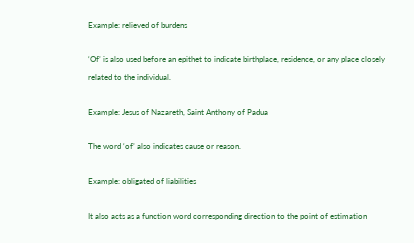Example: relieved of burdens

‘Of’ is also used before an epithet to indicate birthplace, residence, or any place closely related to the individual.

Example: Jesus of Nazareth, Saint Anthony of Padua

The word ‘of’ also indicates cause or reason.

Example: obligated of liabilities

It also acts as a function word corresponding direction to the point of estimation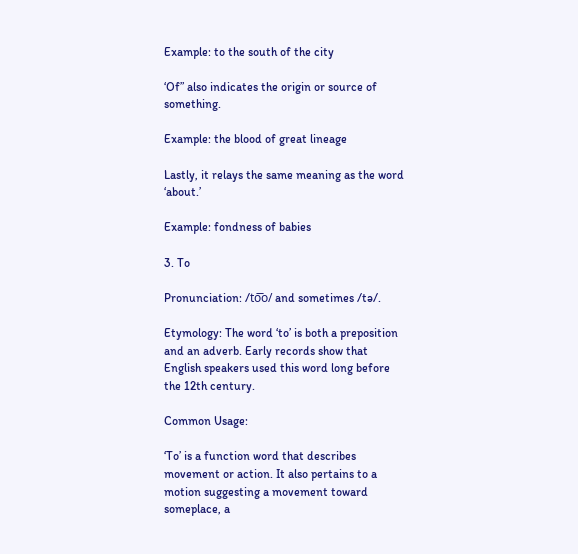Example: to the south of the city

‘Of” also indicates the origin or source of something.

Example: the blood of great lineage

Lastly, it relays the same meaning as the word ‘about.’

Example: fondness of babies

3. To

Pronunciation: /to͞o/ and sometimes /tə/.

Etymology: The word ‘to’ is both a preposition and an adverb. Early records show that English speakers used this word long before the 12th century.

Common Usage:

‘To’ is a function word that describes movement or action. It also pertains to a motion suggesting a movement toward someplace, a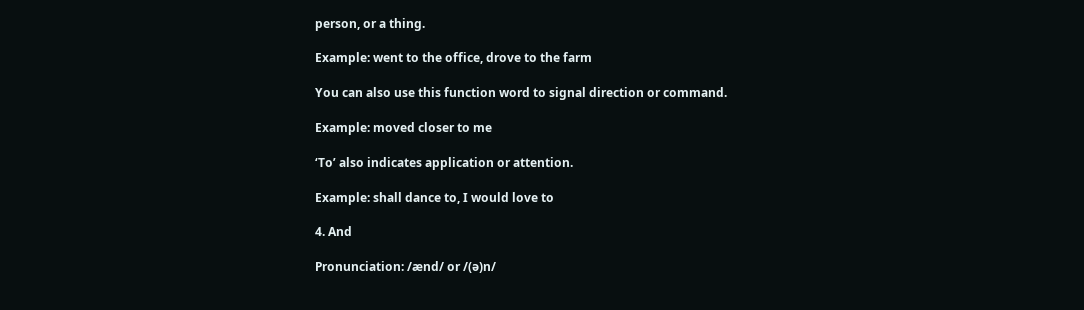person, or a thing.

Example: went to the office, drove to the farm

You can also use this function word to signal direction or command.

Example: moved closer to me

‘To’ also indicates application or attention.

Example: shall dance to, I would love to

4. And

Pronunciation: /ænd/ or /(ə)n/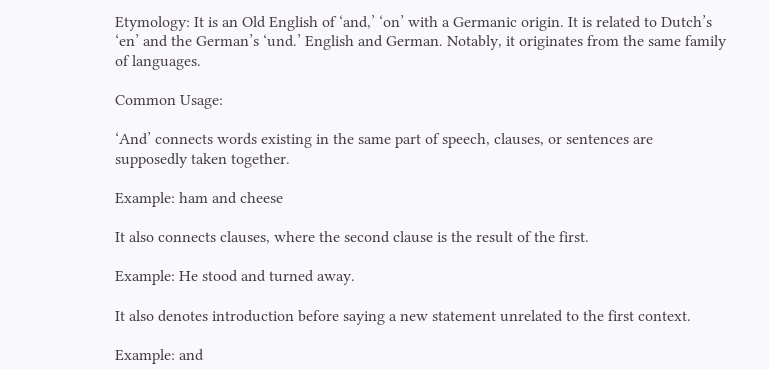Etymology: It is an Old English of ‘and,’ ‘on’ with a Germanic origin. It is related to Dutch’s ‘en’ and the German’s ‘und.’ English and German. Notably, it originates from the same family of languages.

Common Usage:

‘And’ connects words existing in the same part of speech, clauses, or sentences are supposedly taken together.

Example: ham and cheese

It also connects clauses, where the second clause is the result of the first.

Example: He stood and turned away.

It also denotes introduction before saying a new statement unrelated to the first context.

Example: and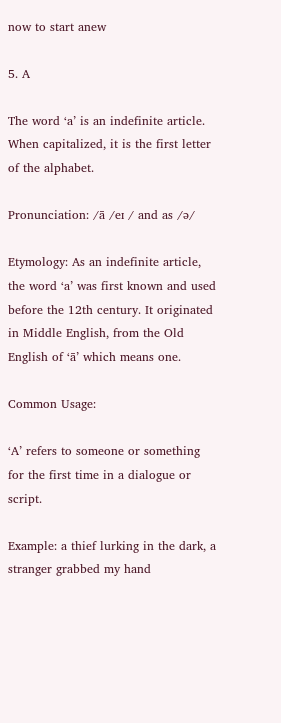now to start anew

5. A

The word ‘a’ is an indefinite article. When capitalized, it is the first letter of the alphabet.

Pronunciation: /ā /eɪ / and as /ə/

Etymology: As an indefinite article, the word ‘a’ was first known and used before the 12th century. It originated in Middle English, from the Old English of ‘ā’ which means one.

Common Usage:

‘A’ refers to someone or something for the first time in a dialogue or script.

Example: a thief lurking in the dark, a stranger grabbed my hand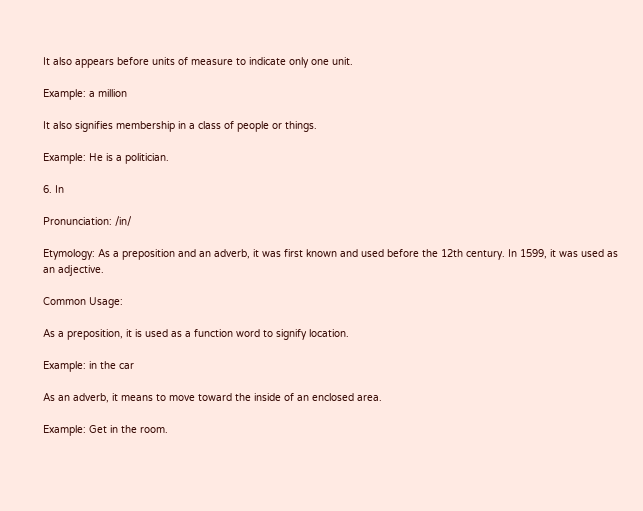It also appears before units of measure to indicate only one unit.

Example: a million

It also signifies membership in a class of people or things.

Example: He is a politician.

6. In

Pronunciation: /in/

Etymology: As a preposition and an adverb, it was first known and used before the 12th century. In 1599, it was used as an adjective.

Common Usage:

As a preposition, it is used as a function word to signify location.

Example: in the car

As an adverb, it means to move toward the inside of an enclosed area.

Example: Get in the room.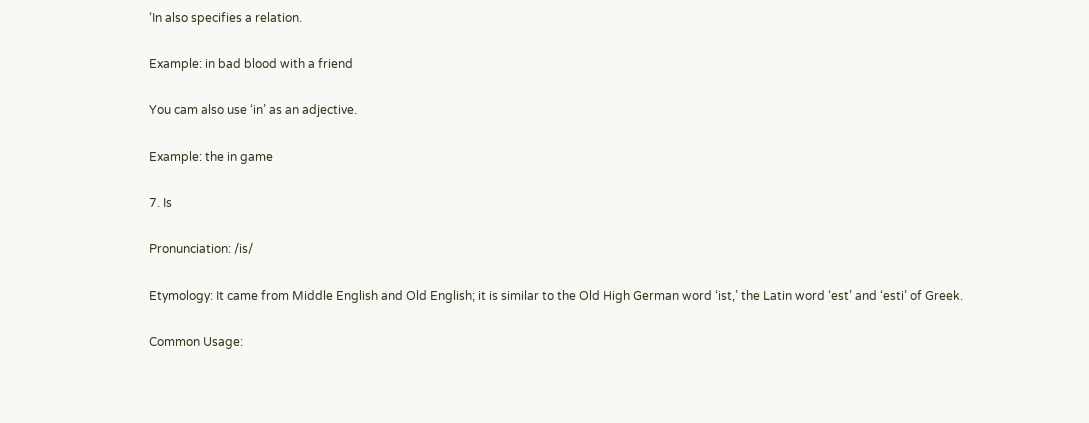‘In also specifies a relation.

Example: in bad blood with a friend

You cam also use ‘in’ as an adjective.

Example: the in game

7. Is

Pronunciation: /is/

Etymology: It came from Middle English and Old English; it is similar to the Old High German word ‘ist,’ the Latin word ‘est’ and ‘esti’ of Greek.

Common Usage: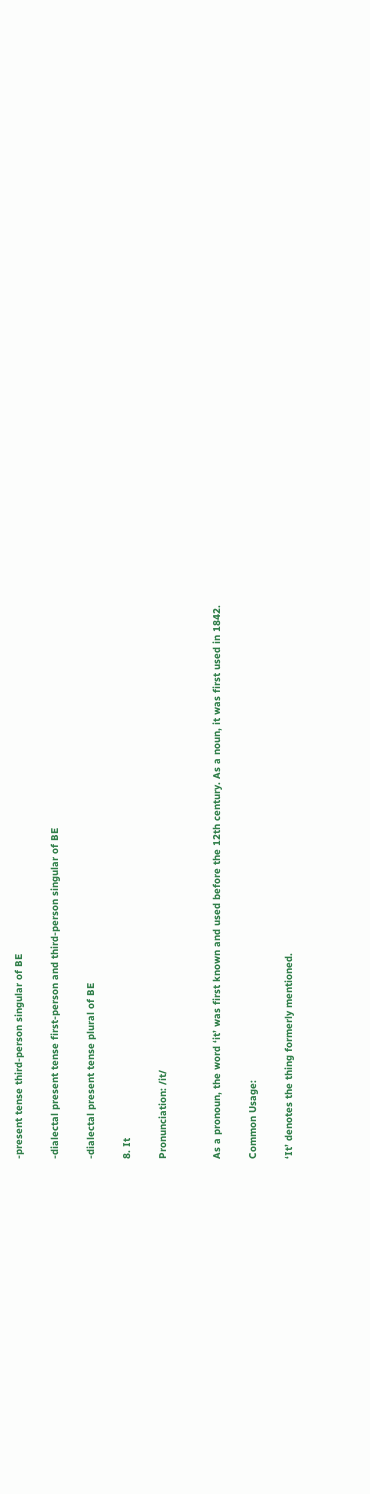-present tense third-person singular of BE

-dialectal present tense first-person and third-person singular of BE

-dialectal present tense plural of BE

8. It

Pronunciation: /it/


As a pronoun, the word ‘it’ was first known and used before the 12th century. As a noun, it was first used in 1842.

Common Usage:

‘It’ denotes the thing formerly mentioned.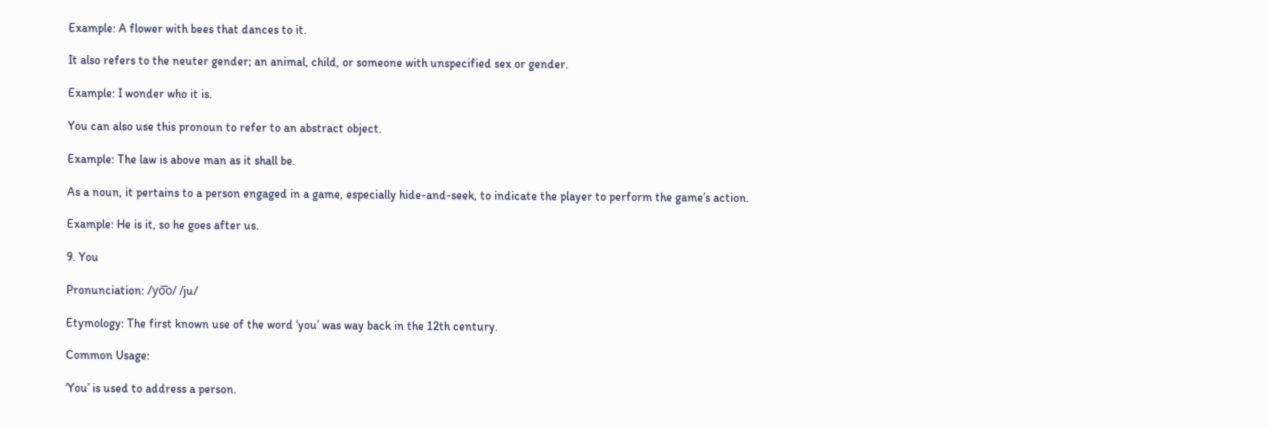Example: A flower with bees that dances to it.

It also refers to the neuter gender; an animal, child, or someone with unspecified sex or gender.

Example: I wonder who it is.

You can also use this pronoun to refer to an abstract object.

Example: The law is above man as it shall be.

As a noun, it pertains to a person engaged in a game, especially hide-and-seek, to indicate the player to perform the game’s action.

Example: He is it, so he goes after us.

9. You

Pronunciation: /yo͞o/ /ju/

Etymology: The first known use of the word ‘you’ was way back in the 12th century.

Common Usage:

‘You’ is used to address a person.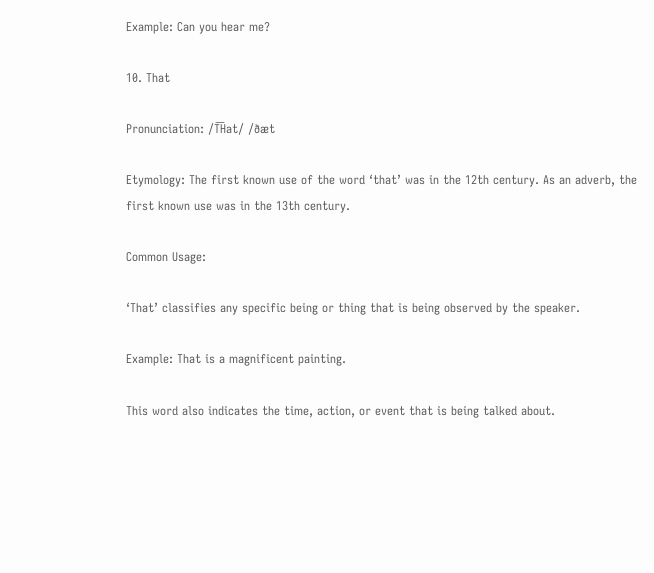Example: Can you hear me?

10. That

Pronunciation: /T͟Hat/ /ðæt

Etymology: The first known use of the word ‘that’ was in the 12th century. As an adverb, the first known use was in the 13th century.

Common Usage:

‘That’ classifies any specific being or thing that is being observed by the speaker.

Example: That is a magnificent painting.

This word also indicates the time, action, or event that is being talked about.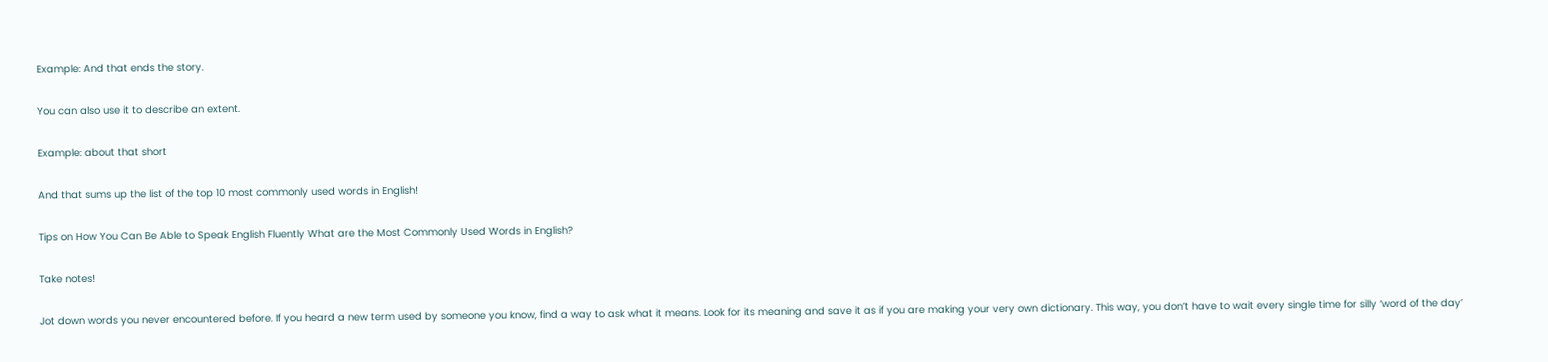Example: And that ends the story.

You can also use it to describe an extent.

Example: about that short

And that sums up the list of the top 10 most commonly used words in English!

Tips on How You Can Be Able to Speak English Fluently What are the Most Commonly Used Words in English?

Take notes!

Jot down words you never encountered before. If you heard a new term used by someone you know, find a way to ask what it means. Look for its meaning and save it as if you are making your very own dictionary. This way, you don’t have to wait every single time for silly ‘word of the day’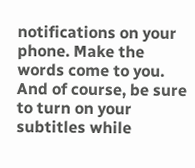notifications on your phone. Make the words come to you. And of course, be sure to turn on your subtitles while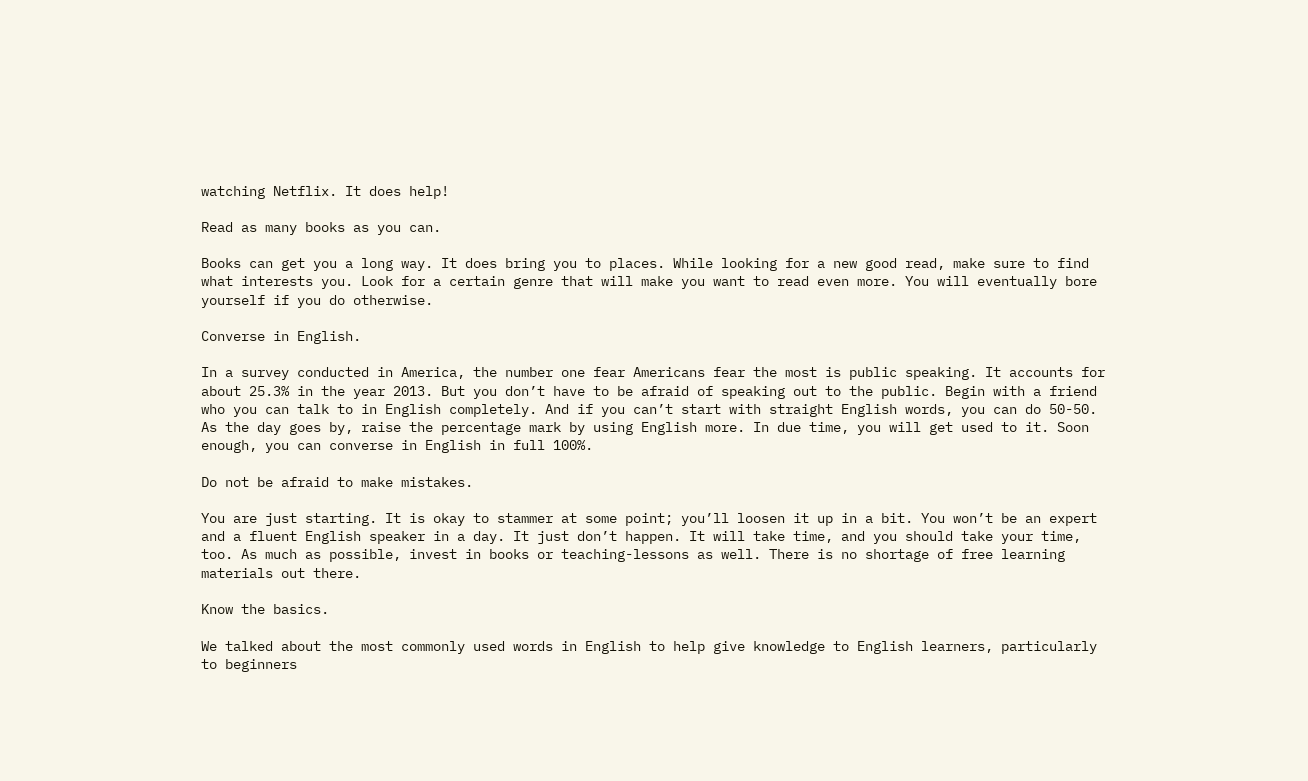watching Netflix. It does help!

Read as many books as you can.

Books can get you a long way. It does bring you to places. While looking for a new good read, make sure to find what interests you. Look for a certain genre that will make you want to read even more. You will eventually bore yourself if you do otherwise.

Converse in English.

In a survey conducted in America, the number one fear Americans fear the most is public speaking. It accounts for about 25.3% in the year 2013. But you don’t have to be afraid of speaking out to the public. Begin with a friend who you can talk to in English completely. And if you can’t start with straight English words, you can do 50-50. As the day goes by, raise the percentage mark by using English more. In due time, you will get used to it. Soon enough, you can converse in English in full 100%.

Do not be afraid to make mistakes.

You are just starting. It is okay to stammer at some point; you’ll loosen it up in a bit. You won’t be an expert and a fluent English speaker in a day. It just don’t happen. It will take time, and you should take your time, too. As much as possible, invest in books or teaching-lessons as well. There is no shortage of free learning materials out there.

Know the basics.

We talked about the most commonly used words in English to help give knowledge to English learners, particularly to beginners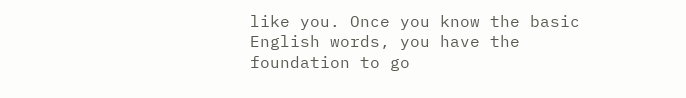like you. Once you know the basic English words, you have the foundation to go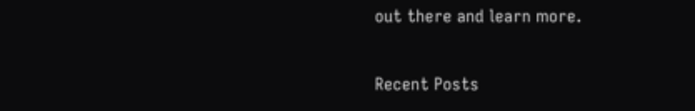out there and learn more.

Recent Posts